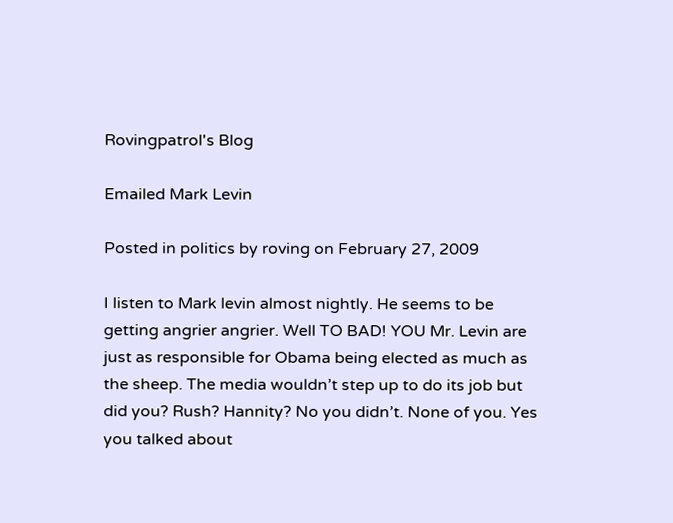Rovingpatrol's Blog

Emailed Mark Levin

Posted in politics by roving on February 27, 2009

I listen to Mark levin almost nightly. He seems to be getting angrier angrier. Well TO BAD! YOU Mr. Levin are just as responsible for Obama being elected as much as the sheep. The media wouldn’t step up to do its job but did you? Rush? Hannity? No you didn’t. None of you. Yes you talked about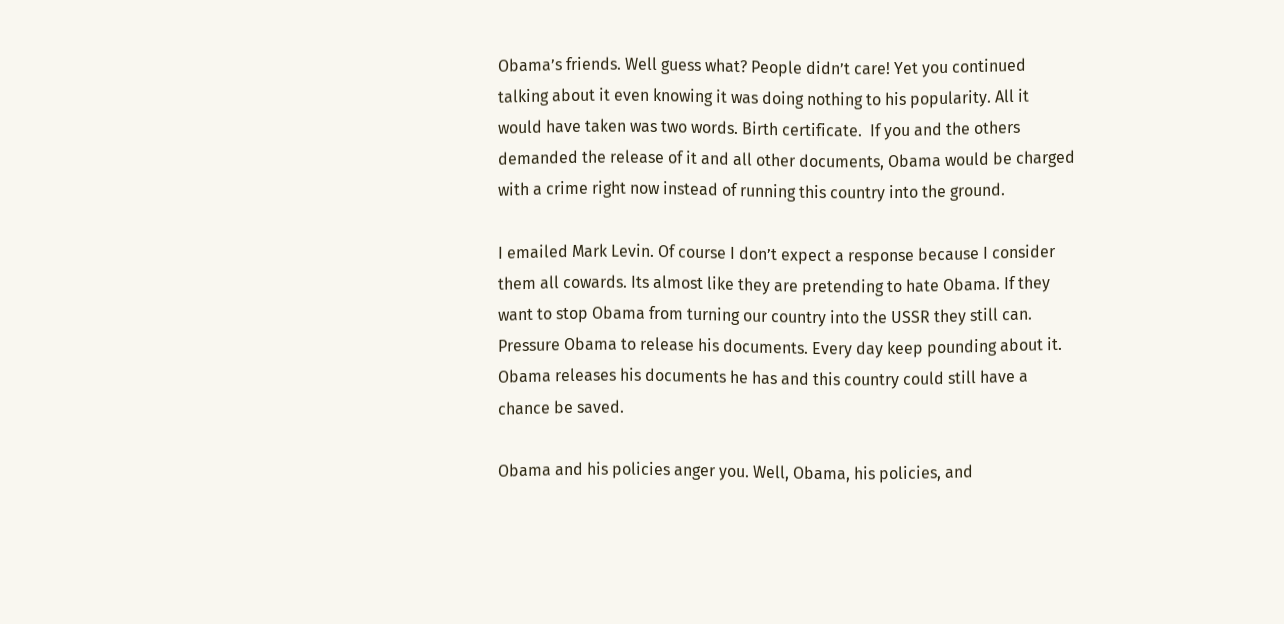Obama’s friends. Well guess what? People didn’t care! Yet you continued talking about it even knowing it was doing nothing to his popularity. All it would have taken was two words. Birth certificate.  If you and the others demanded the release of it and all other documents, Obama would be charged with a crime right now instead of running this country into the ground.

I emailed Mark Levin. Of course I don’t expect a response because I consider them all cowards. Its almost like they are pretending to hate Obama. If they want to stop Obama from turning our country into the USSR they still can. Pressure Obama to release his documents. Every day keep pounding about it. Obama releases his documents he has and this country could still have a chance be saved.

Obama and his policies anger you. Well, Obama, his policies, and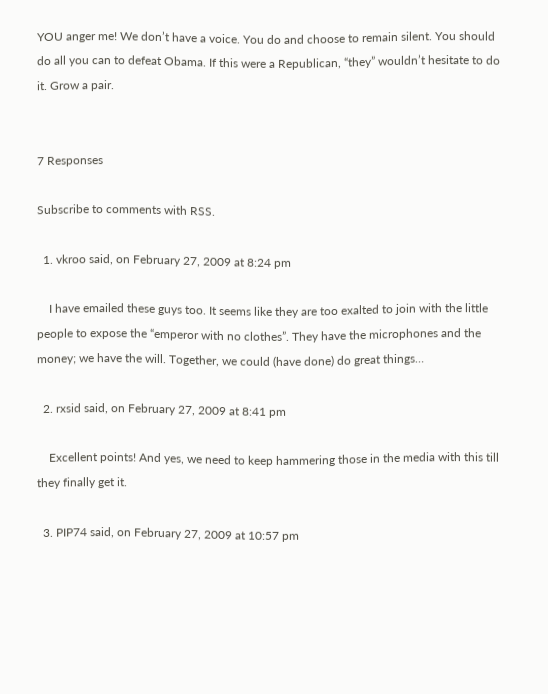YOU anger me! We don’t have a voice. You do and choose to remain silent. You should do all you can to defeat Obama. If this were a Republican, “they” wouldn’t hesitate to do it. Grow a pair.


7 Responses

Subscribe to comments with RSS.

  1. vkroo said, on February 27, 2009 at 8:24 pm

    I have emailed these guys too. It seems like they are too exalted to join with the little people to expose the “emperor with no clothes”. They have the microphones and the money; we have the will. Together, we could (have done) do great things…

  2. rxsid said, on February 27, 2009 at 8:41 pm

    Excellent points! And yes, we need to keep hammering those in the media with this till they finally get it.

  3. PIP74 said, on February 27, 2009 at 10:57 pm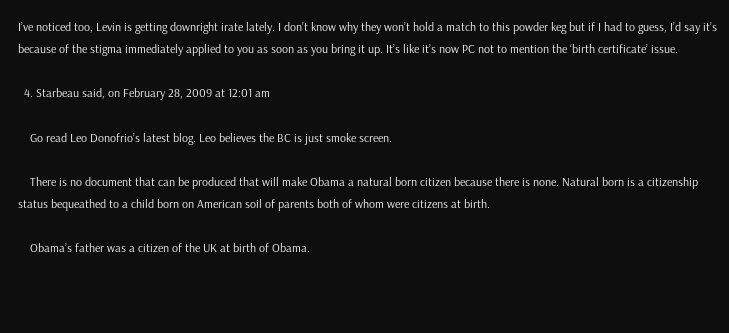I’ve noticed too, Levin is getting downright irate lately. I don’t know why they won’t hold a match to this powder keg but if I had to guess, I’d say it’s because of the stigma immediately applied to you as soon as you bring it up. It’s like it’s now PC not to mention the ‘birth certificate’ issue.

  4. Starbeau said, on February 28, 2009 at 12:01 am

    Go read Leo Donofrio’s latest blog. Leo believes the BC is just smoke screen.

    There is no document that can be produced that will make Obama a natural born citizen because there is none. Natural born is a citizenship status bequeathed to a child born on American soil of parents both of whom were citizens at birth.

    Obama’s father was a citizen of the UK at birth of Obama.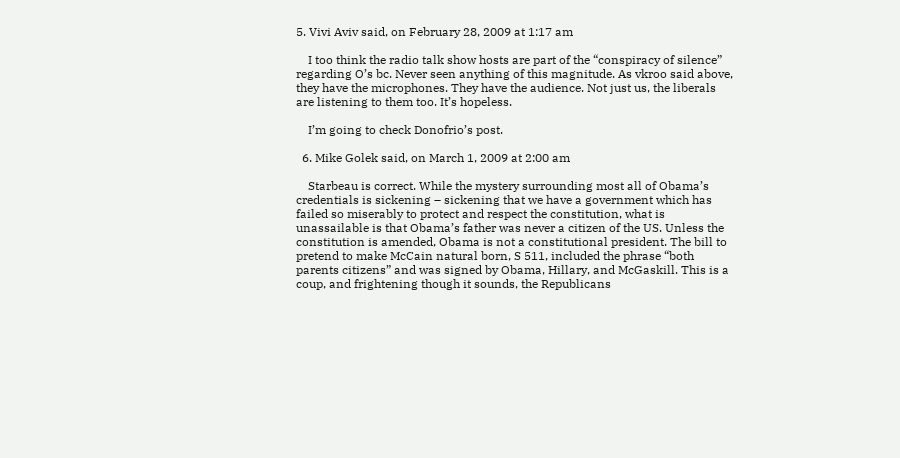5. Vivi Aviv said, on February 28, 2009 at 1:17 am

    I too think the radio talk show hosts are part of the “conspiracy of silence” regarding O’s bc. Never seen anything of this magnitude. As vkroo said above, they have the microphones. They have the audience. Not just us, the liberals are listening to them too. It’s hopeless.

    I’m going to check Donofrio’s post.

  6. Mike Golek said, on March 1, 2009 at 2:00 am

    Starbeau is correct. While the mystery surrounding most all of Obama’s credentials is sickening – sickening that we have a government which has failed so miserably to protect and respect the constitution, what is unassailable is that Obama’s father was never a citizen of the US. Unless the constitution is amended, Obama is not a constitutional president. The bill to pretend to make McCain natural born, S 511, included the phrase “both parents citizens” and was signed by Obama, Hillary, and McGaskill. This is a coup, and frightening though it sounds, the Republicans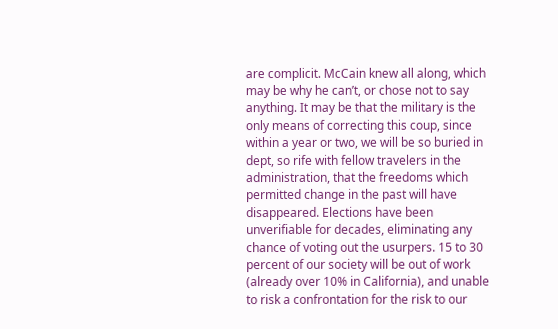are complicit. McCain knew all along, which may be why he can’t, or chose not to say anything. It may be that the military is the only means of correcting this coup, since within a year or two, we will be so buried in dept, so rife with fellow travelers in the administration, that the freedoms which permitted change in the past will have disappeared. Elections have been unverifiable for decades, eliminating any chance of voting out the usurpers. 15 to 30 percent of our society will be out of work (already over 10% in California), and unable to risk a confrontation for the risk to our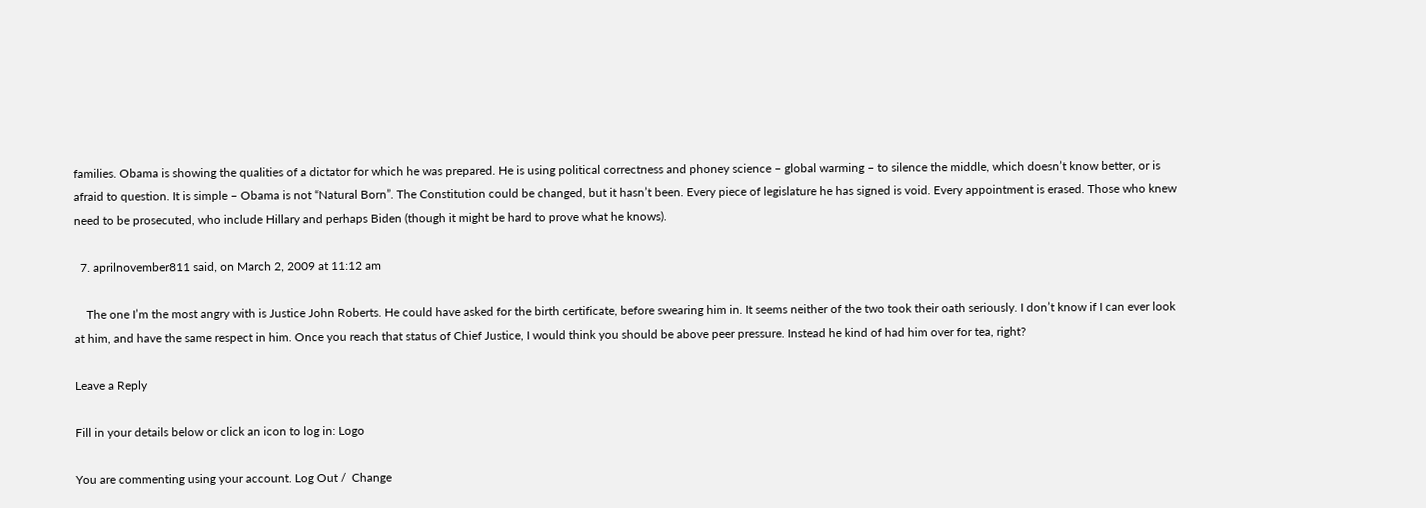families. Obama is showing the qualities of a dictator for which he was prepared. He is using political correctness and phoney science – global warming – to silence the middle, which doesn’t know better, or is afraid to question. It is simple – Obama is not “Natural Born”. The Constitution could be changed, but it hasn’t been. Every piece of legislature he has signed is void. Every appointment is erased. Those who knew need to be prosecuted, who include Hillary and perhaps Biden (though it might be hard to prove what he knows).

  7. aprilnovember811 said, on March 2, 2009 at 11:12 am

    The one I’m the most angry with is Justice John Roberts. He could have asked for the birth certificate, before swearing him in. It seems neither of the two took their oath seriously. I don’t know if I can ever look at him, and have the same respect in him. Once you reach that status of Chief Justice, I would think you should be above peer pressure. Instead he kind of had him over for tea, right?

Leave a Reply

Fill in your details below or click an icon to log in: Logo

You are commenting using your account. Log Out /  Change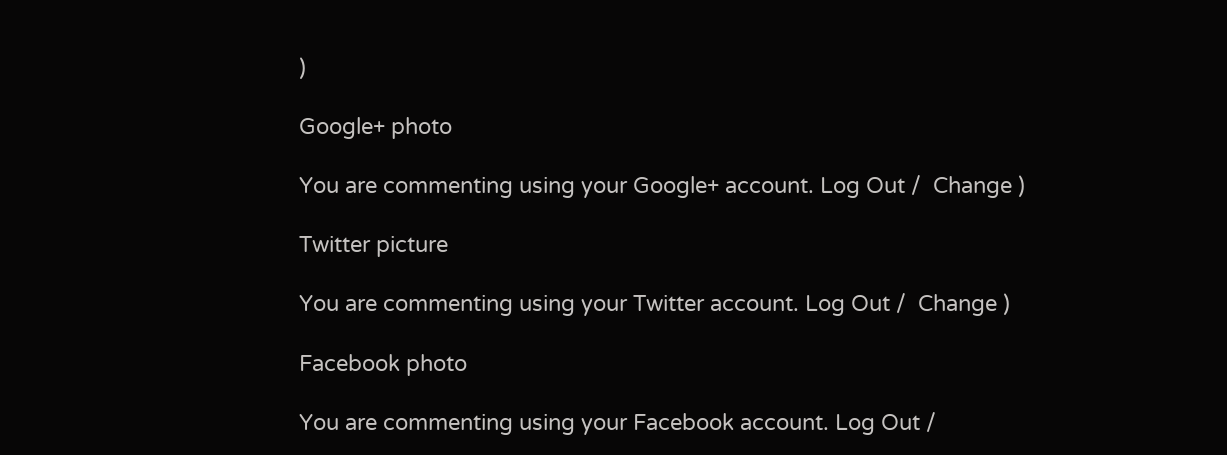)

Google+ photo

You are commenting using your Google+ account. Log Out /  Change )

Twitter picture

You are commenting using your Twitter account. Log Out /  Change )

Facebook photo

You are commenting using your Facebook account. Log Out /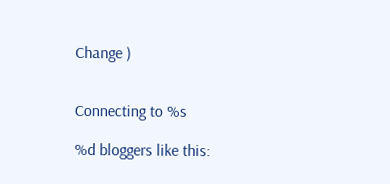Change )


Connecting to %s

%d bloggers like this: